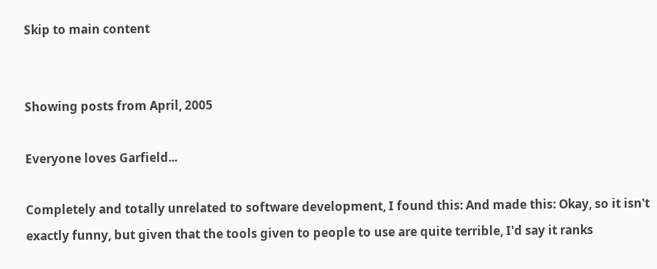Skip to main content


Showing posts from April, 2005

Everyone loves Garfield...

Completely and totally unrelated to software development, I found this: And made this: Okay, so it isn't exactly funny, but given that the tools given to people to use are quite terrible, I'd say it ranks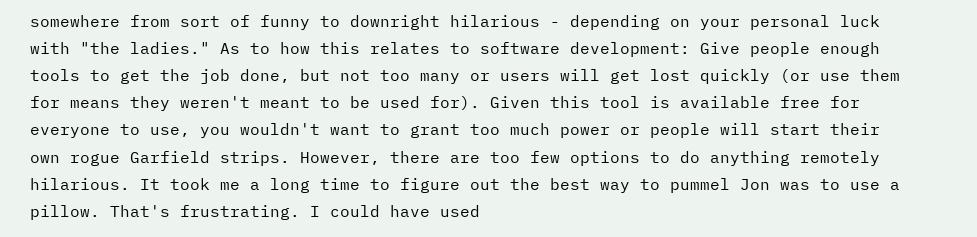somewhere from sort of funny to downright hilarious - depending on your personal luck with "the ladies." As to how this relates to software development: Give people enough tools to get the job done, but not too many or users will get lost quickly (or use them for means they weren't meant to be used for). Given this tool is available free for everyone to use, you wouldn't want to grant too much power or people will start their own rogue Garfield strips. However, there are too few options to do anything remotely hilarious. It took me a long time to figure out the best way to pummel Jon was to use a pillow. That's frustrating. I could have used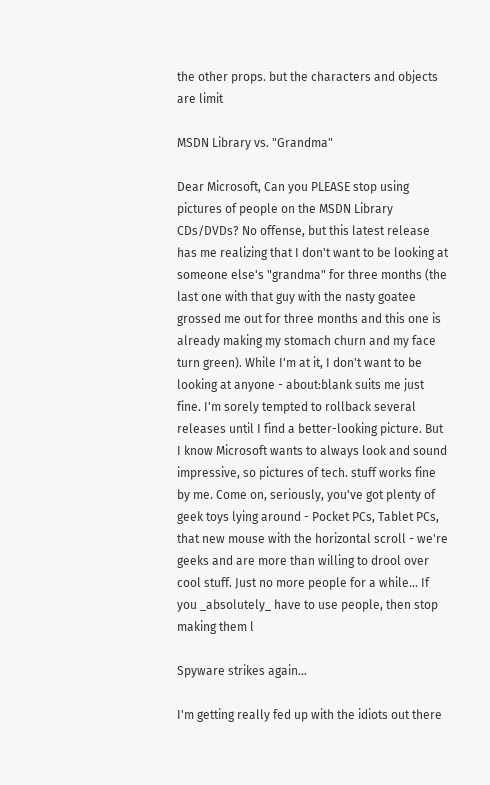the other props. but the characters and objects are limit

MSDN Library vs. "Grandma"

Dear Microsoft, Can you PLEASE stop using pictures of people on the MSDN Library CDs/DVDs? No offense, but this latest release has me realizing that I don't want to be looking at someone else's "grandma" for three months (the last one with that guy with the nasty goatee grossed me out for three months and this one is already making my stomach churn and my face turn green). While I'm at it, I don't want to be looking at anyone - about:blank suits me just fine. I'm sorely tempted to rollback several releases until I find a better-looking picture. But I know Microsoft wants to always look and sound impressive, so pictures of tech. stuff works fine by me. Come on, seriously, you've got plenty of geek toys lying around - Pocket PCs, Tablet PCs, that new mouse with the horizontal scroll - we're geeks and are more than willing to drool over cool stuff. Just no more people for a while... If you _absolutely_ have to use people, then stop making them l

Spyware strikes again...

I'm getting really fed up with the idiots out there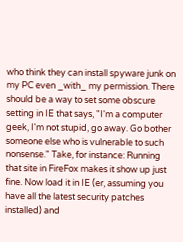who think they can install spyware junk on my PC even _with_ my permission. There should be a way to set some obscure setting in IE that says, "I'm a computer geek, I'm not stupid, go away. Go bother someone else who is vulnerable to such nonsense." Take, for instance: Running that site in FireFox makes it show up just fine. Now load it in IE (er, assuming you have all the latest security patches installed) and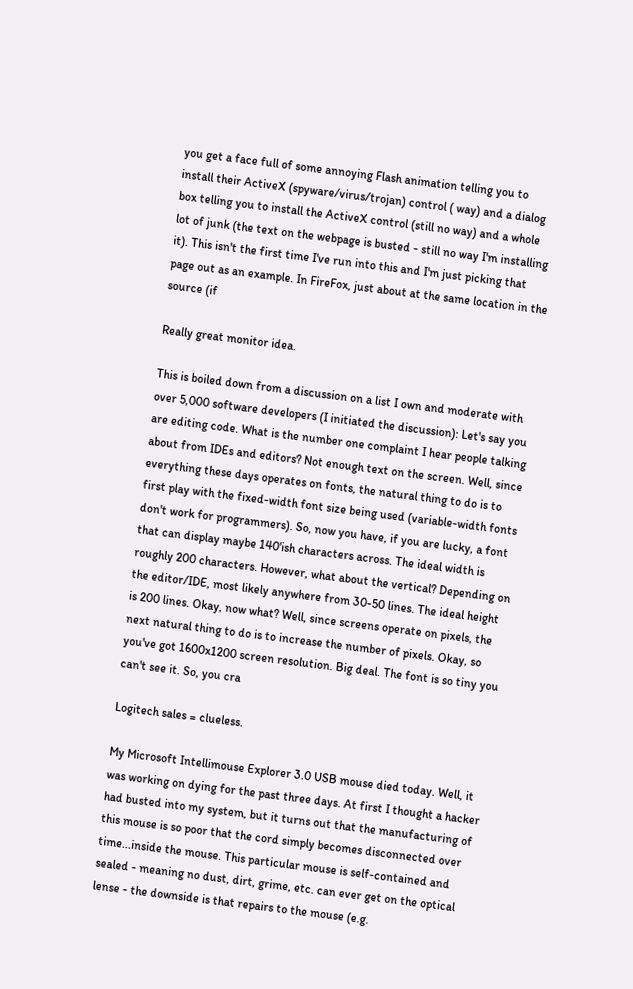you get a face full of some annoying Flash animation telling you to install their ActiveX (spyware/virus/trojan) control ( way) and a dialog box telling you to install the ActiveX control (still no way) and a whole lot of junk (the text on the webpage is busted - still no way I'm installing it). This isn't the first time I've run into this and I'm just picking that page out as an example. In FireFox, just about at the same location in the source (if

Really great monitor idea.

This is boiled down from a discussion on a list I own and moderate with over 5,000 software developers (I initiated the discussion): Let's say you are editing code. What is the number one complaint I hear people talking about from IDEs and editors? Not enough text on the screen. Well, since everything these days operates on fonts, the natural thing to do is to first play with the fixed-width font size being used (variable-width fonts don't work for programmers). So, now you have, if you are lucky, a font that can display maybe 140'ish characters across. The ideal width is roughly 200 characters. However, what about the vertical? Depending on the editor/IDE, most likely anywhere from 30-50 lines. The ideal height is 200 lines. Okay, now what? Well, since screens operate on pixels, the next natural thing to do is to increase the number of pixels. Okay, so you've got 1600x1200 screen resolution. Big deal. The font is so tiny you can't see it. So, you cra

Logitech sales = clueless.

My Microsoft Intellimouse Explorer 3.0 USB mouse died today. Well, it was working on dying for the past three days. At first I thought a hacker had busted into my system, but it turns out that the manufacturing of this mouse is so poor that the cord simply becomes disconnected over time...inside the mouse. This particular mouse is self-contained and sealed - meaning no dust, dirt, grime, etc. can ever get on the optical lense - the downside is that repairs to the mouse (e.g.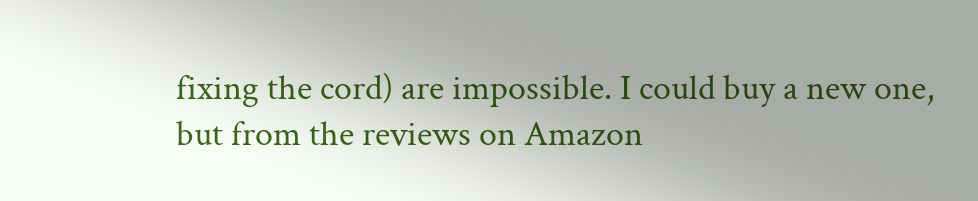fixing the cord) are impossible. I could buy a new one, but from the reviews on Amazon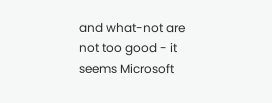and what-not are not too good - it seems Microsoft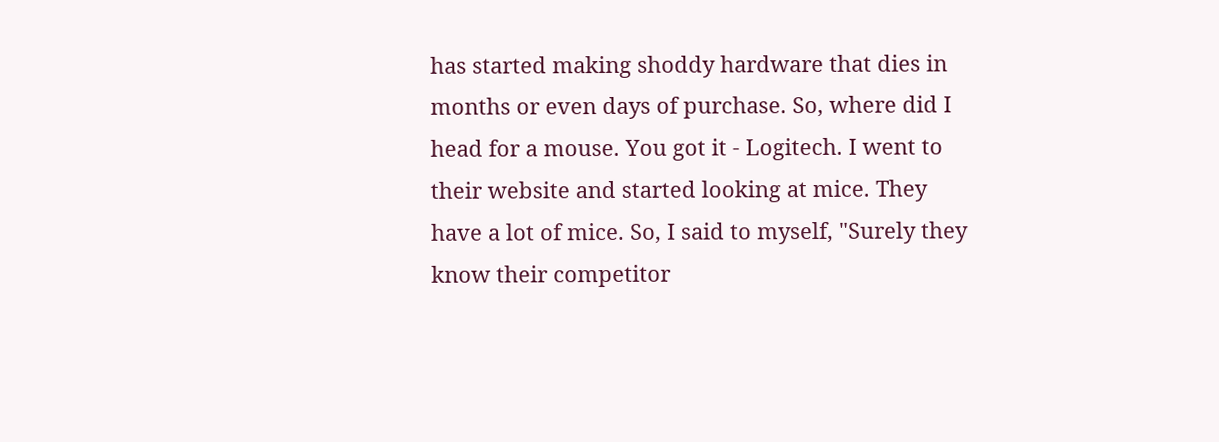has started making shoddy hardware that dies in months or even days of purchase. So, where did I head for a mouse. You got it - Logitech. I went to their website and started looking at mice. They have a lot of mice. So, I said to myself, "Surely they know their competitor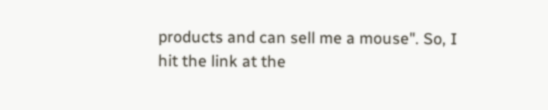products and can sell me a mouse". So, I hit the link at the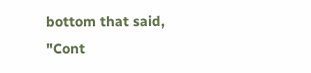bottom that said, "Cont